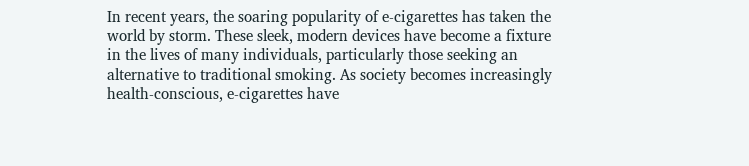In recent years, the soaring popularity of e-cigarettes has taken the world by storm. These sleek, modern devices have become a fixture in the lives of many individuals, particularly those seeking an alternative to traditional smoking. As society becomes increasingly health-conscious, e-cigarettes have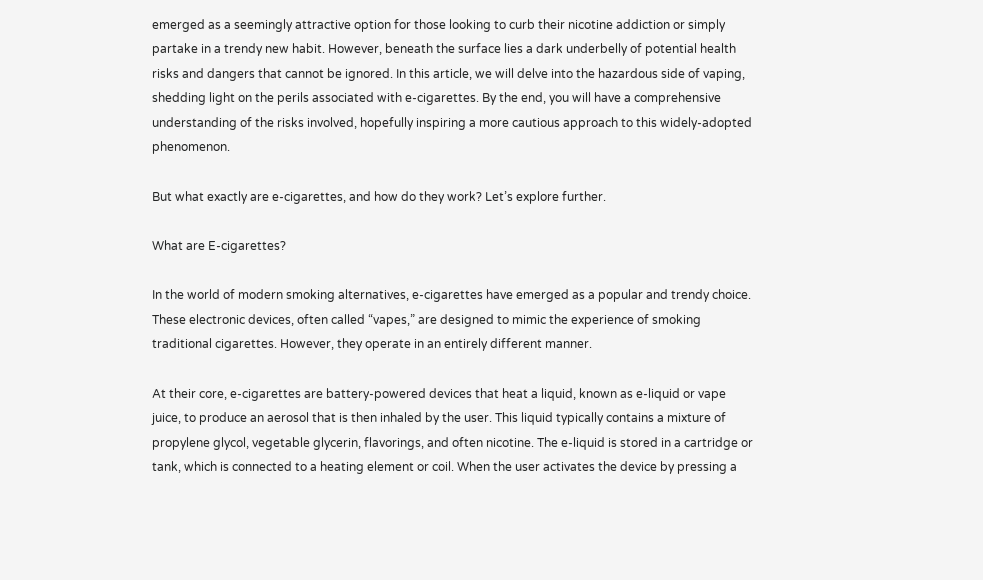emerged as a seemingly attractive option for those looking to curb their nicotine addiction or simply partake in a trendy new habit. However, beneath the surface lies a dark underbelly of potential health risks and dangers that cannot be ignored. In this article, we will delve into the hazardous side of vaping, shedding light on the perils associated with e-cigarettes. By the end, you will have a comprehensive understanding of the risks involved, hopefully inspiring a more cautious approach to this widely-adopted phenomenon.

But what exactly are e-cigarettes, and how do they work? Let’s explore further.

What are E-cigarettes?

In the world of modern smoking alternatives, e-cigarettes have emerged as a popular and trendy choice. These electronic devices, often called “vapes,” are designed to mimic the experience of smoking traditional cigarettes. However, they operate in an entirely different manner.

At their core, e-cigarettes are battery-powered devices that heat a liquid, known as e-liquid or vape juice, to produce an aerosol that is then inhaled by the user. This liquid typically contains a mixture of propylene glycol, vegetable glycerin, flavorings, and often nicotine. The e-liquid is stored in a cartridge or tank, which is connected to a heating element or coil. When the user activates the device by pressing a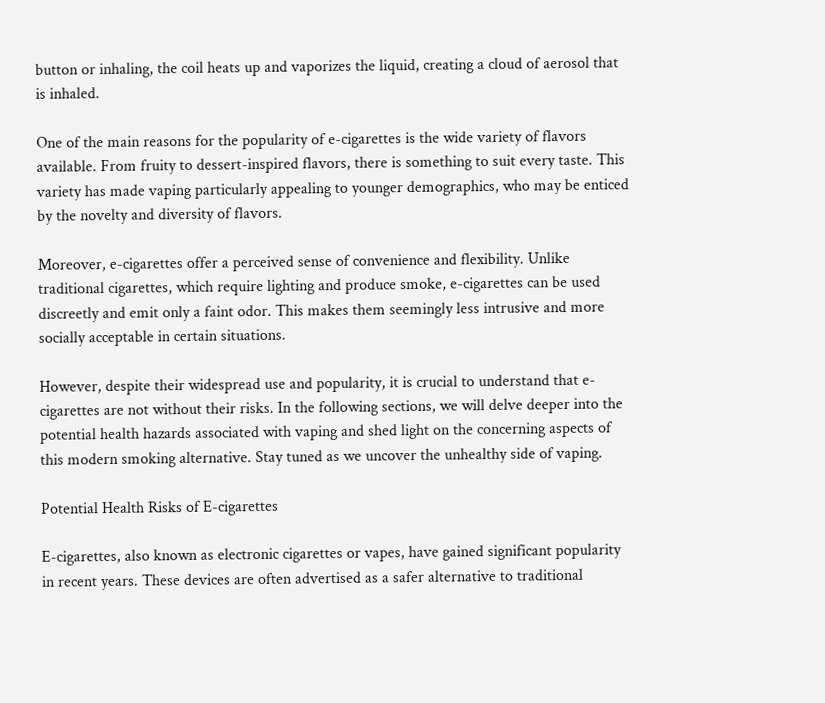button or inhaling, the coil heats up and vaporizes the liquid, creating a cloud of aerosol that is inhaled.

One of the main reasons for the popularity of e-cigarettes is the wide variety of flavors available. From fruity to dessert-inspired flavors, there is something to suit every taste. This variety has made vaping particularly appealing to younger demographics, who may be enticed by the novelty and diversity of flavors.

Moreover, e-cigarettes offer a perceived sense of convenience and flexibility. Unlike traditional cigarettes, which require lighting and produce smoke, e-cigarettes can be used discreetly and emit only a faint odor. This makes them seemingly less intrusive and more socially acceptable in certain situations.

However, despite their widespread use and popularity, it is crucial to understand that e-cigarettes are not without their risks. In the following sections, we will delve deeper into the potential health hazards associated with vaping and shed light on the concerning aspects of this modern smoking alternative. Stay tuned as we uncover the unhealthy side of vaping.

Potential Health Risks of E-cigarettes

E-cigarettes, also known as electronic cigarettes or vapes, have gained significant popularity in recent years. These devices are often advertised as a safer alternative to traditional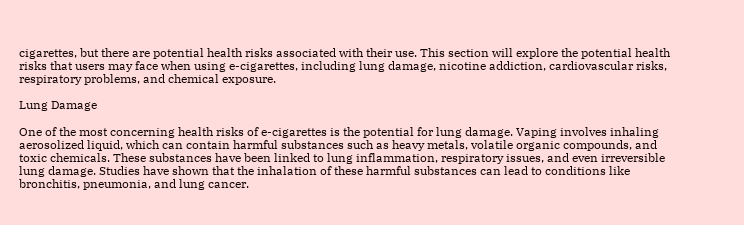cigarettes, but there are potential health risks associated with their use. This section will explore the potential health risks that users may face when using e-cigarettes, including lung damage, nicotine addiction, cardiovascular risks, respiratory problems, and chemical exposure.

Lung Damage

One of the most concerning health risks of e-cigarettes is the potential for lung damage. Vaping involves inhaling aerosolized liquid, which can contain harmful substances such as heavy metals, volatile organic compounds, and toxic chemicals. These substances have been linked to lung inflammation, respiratory issues, and even irreversible lung damage. Studies have shown that the inhalation of these harmful substances can lead to conditions like bronchitis, pneumonia, and lung cancer.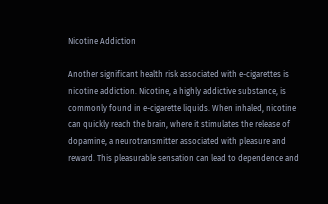Nicotine Addiction

Another significant health risk associated with e-cigarettes is nicotine addiction. Nicotine, a highly addictive substance, is commonly found in e-cigarette liquids. When inhaled, nicotine can quickly reach the brain, where it stimulates the release of dopamine, a neurotransmitter associated with pleasure and reward. This pleasurable sensation can lead to dependence and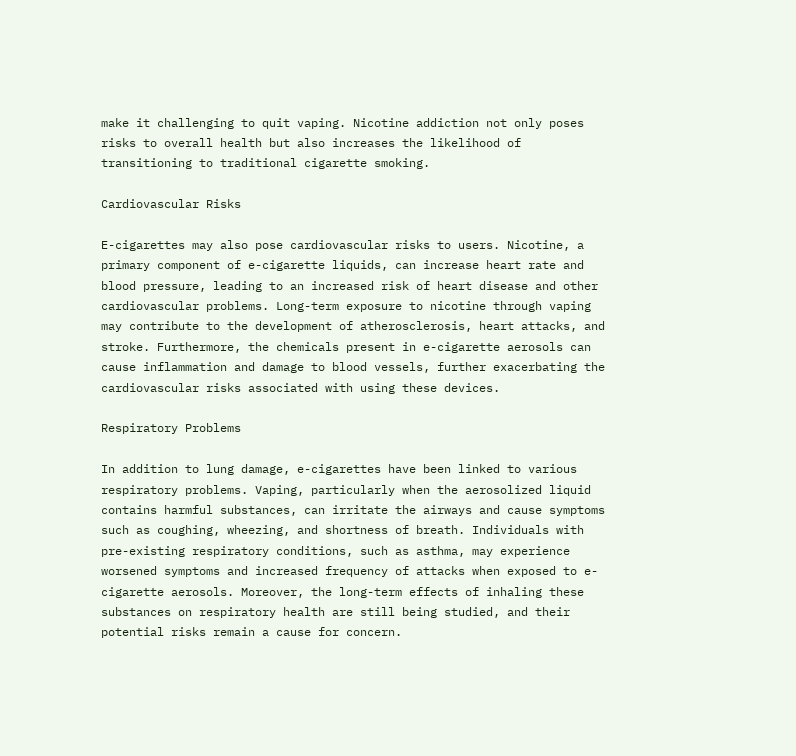make it challenging to quit vaping. Nicotine addiction not only poses risks to overall health but also increases the likelihood of transitioning to traditional cigarette smoking.

Cardiovascular Risks

E-cigarettes may also pose cardiovascular risks to users. Nicotine, a primary component of e-cigarette liquids, can increase heart rate and blood pressure, leading to an increased risk of heart disease and other cardiovascular problems. Long-term exposure to nicotine through vaping may contribute to the development of atherosclerosis, heart attacks, and stroke. Furthermore, the chemicals present in e-cigarette aerosols can cause inflammation and damage to blood vessels, further exacerbating the cardiovascular risks associated with using these devices.

Respiratory Problems

In addition to lung damage, e-cigarettes have been linked to various respiratory problems. Vaping, particularly when the aerosolized liquid contains harmful substances, can irritate the airways and cause symptoms such as coughing, wheezing, and shortness of breath. Individuals with pre-existing respiratory conditions, such as asthma, may experience worsened symptoms and increased frequency of attacks when exposed to e-cigarette aerosols. Moreover, the long-term effects of inhaling these substances on respiratory health are still being studied, and their potential risks remain a cause for concern.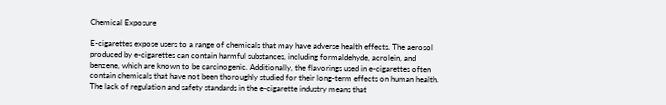Chemical Exposure

E-cigarettes expose users to a range of chemicals that may have adverse health effects. The aerosol produced by e-cigarettes can contain harmful substances, including formaldehyde, acrolein, and benzene, which are known to be carcinogenic. Additionally, the flavorings used in e-cigarettes often contain chemicals that have not been thoroughly studied for their long-term effects on human health. The lack of regulation and safety standards in the e-cigarette industry means that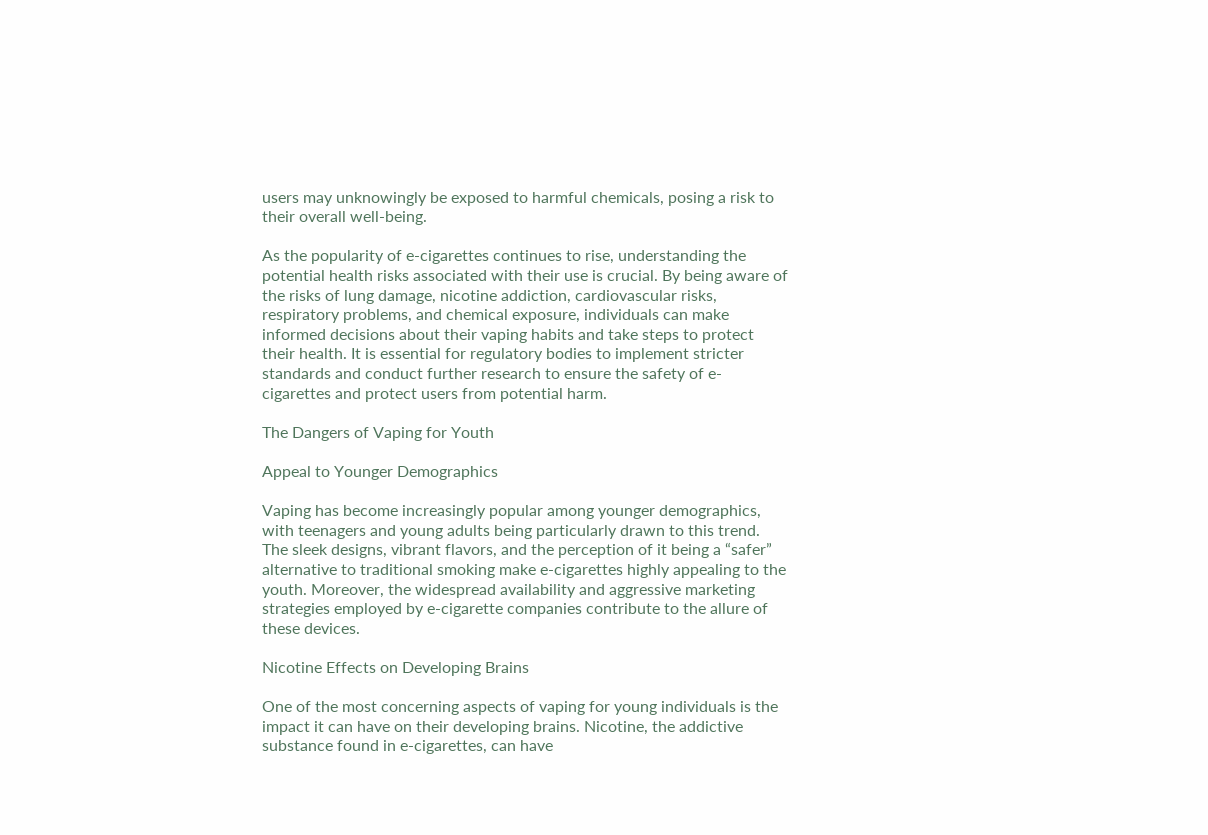users may unknowingly be exposed to harmful chemicals, posing a risk to their overall well-being.

As the popularity of e-cigarettes continues to rise, understanding the potential health risks associated with their use is crucial. By being aware of the risks of lung damage, nicotine addiction, cardiovascular risks, respiratory problems, and chemical exposure, individuals can make informed decisions about their vaping habits and take steps to protect their health. It is essential for regulatory bodies to implement stricter standards and conduct further research to ensure the safety of e-cigarettes and protect users from potential harm.

The Dangers of Vaping for Youth

Appeal to Younger Demographics

Vaping has become increasingly popular among younger demographics, with teenagers and young adults being particularly drawn to this trend. The sleek designs, vibrant flavors, and the perception of it being a “safer” alternative to traditional smoking make e-cigarettes highly appealing to the youth. Moreover, the widespread availability and aggressive marketing strategies employed by e-cigarette companies contribute to the allure of these devices.

Nicotine Effects on Developing Brains

One of the most concerning aspects of vaping for young individuals is the impact it can have on their developing brains. Nicotine, the addictive substance found in e-cigarettes, can have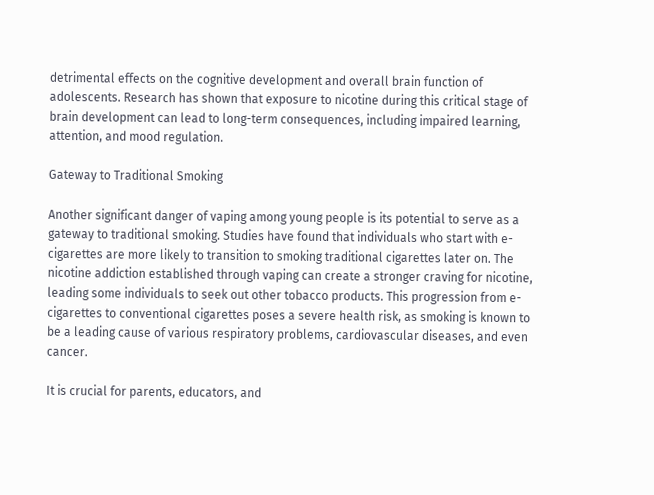detrimental effects on the cognitive development and overall brain function of adolescents. Research has shown that exposure to nicotine during this critical stage of brain development can lead to long-term consequences, including impaired learning, attention, and mood regulation.

Gateway to Traditional Smoking

Another significant danger of vaping among young people is its potential to serve as a gateway to traditional smoking. Studies have found that individuals who start with e-cigarettes are more likely to transition to smoking traditional cigarettes later on. The nicotine addiction established through vaping can create a stronger craving for nicotine, leading some individuals to seek out other tobacco products. This progression from e-cigarettes to conventional cigarettes poses a severe health risk, as smoking is known to be a leading cause of various respiratory problems, cardiovascular diseases, and even cancer.

It is crucial for parents, educators, and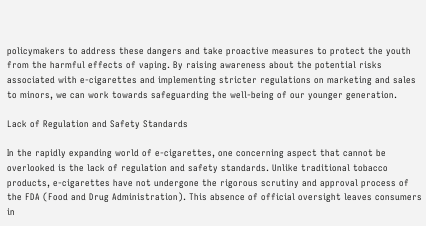policymakers to address these dangers and take proactive measures to protect the youth from the harmful effects of vaping. By raising awareness about the potential risks associated with e-cigarettes and implementing stricter regulations on marketing and sales to minors, we can work towards safeguarding the well-being of our younger generation.

Lack of Regulation and Safety Standards

In the rapidly expanding world of e-cigarettes, one concerning aspect that cannot be overlooked is the lack of regulation and safety standards. Unlike traditional tobacco products, e-cigarettes have not undergone the rigorous scrutiny and approval process of the FDA (Food and Drug Administration). This absence of official oversight leaves consumers in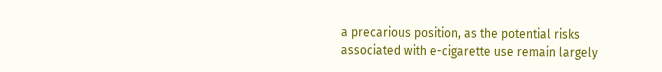a precarious position, as the potential risks associated with e-cigarette use remain largely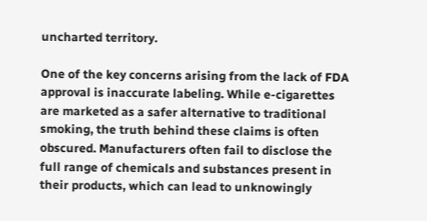uncharted territory.

One of the key concerns arising from the lack of FDA approval is inaccurate labeling. While e-cigarettes are marketed as a safer alternative to traditional smoking, the truth behind these claims is often obscured. Manufacturers often fail to disclose the full range of chemicals and substances present in their products, which can lead to unknowingly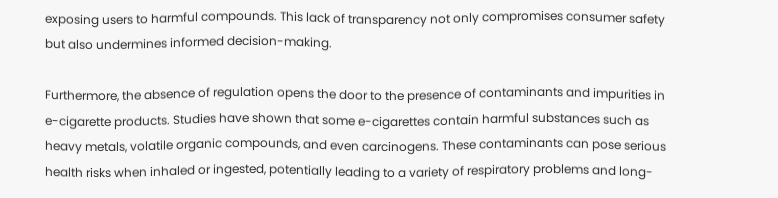exposing users to harmful compounds. This lack of transparency not only compromises consumer safety but also undermines informed decision-making.

Furthermore, the absence of regulation opens the door to the presence of contaminants and impurities in e-cigarette products. Studies have shown that some e-cigarettes contain harmful substances such as heavy metals, volatile organic compounds, and even carcinogens. These contaminants can pose serious health risks when inhaled or ingested, potentially leading to a variety of respiratory problems and long-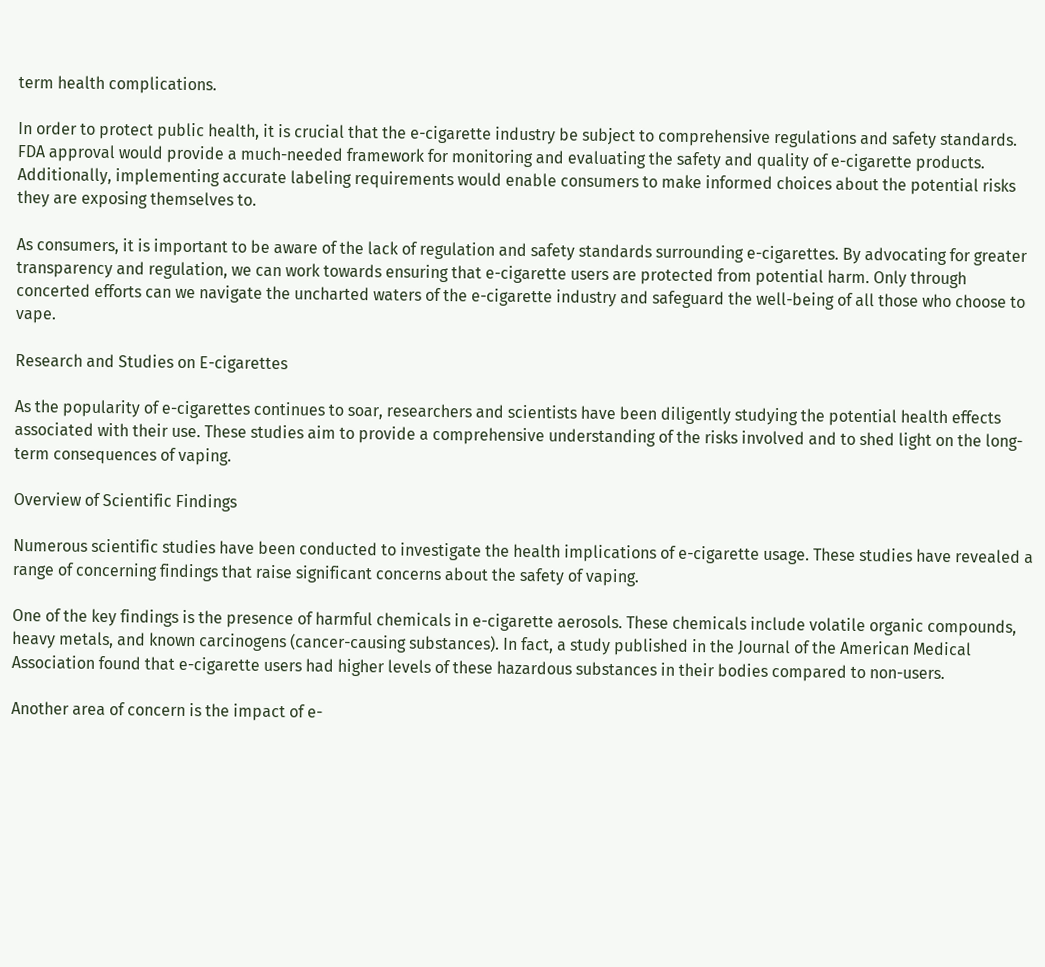term health complications.

In order to protect public health, it is crucial that the e-cigarette industry be subject to comprehensive regulations and safety standards. FDA approval would provide a much-needed framework for monitoring and evaluating the safety and quality of e-cigarette products. Additionally, implementing accurate labeling requirements would enable consumers to make informed choices about the potential risks they are exposing themselves to.

As consumers, it is important to be aware of the lack of regulation and safety standards surrounding e-cigarettes. By advocating for greater transparency and regulation, we can work towards ensuring that e-cigarette users are protected from potential harm. Only through concerted efforts can we navigate the uncharted waters of the e-cigarette industry and safeguard the well-being of all those who choose to vape.

Research and Studies on E-cigarettes

As the popularity of e-cigarettes continues to soar, researchers and scientists have been diligently studying the potential health effects associated with their use. These studies aim to provide a comprehensive understanding of the risks involved and to shed light on the long-term consequences of vaping.

Overview of Scientific Findings

Numerous scientific studies have been conducted to investigate the health implications of e-cigarette usage. These studies have revealed a range of concerning findings that raise significant concerns about the safety of vaping.

One of the key findings is the presence of harmful chemicals in e-cigarette aerosols. These chemicals include volatile organic compounds, heavy metals, and known carcinogens (cancer-causing substances). In fact, a study published in the Journal of the American Medical Association found that e-cigarette users had higher levels of these hazardous substances in their bodies compared to non-users.

Another area of concern is the impact of e-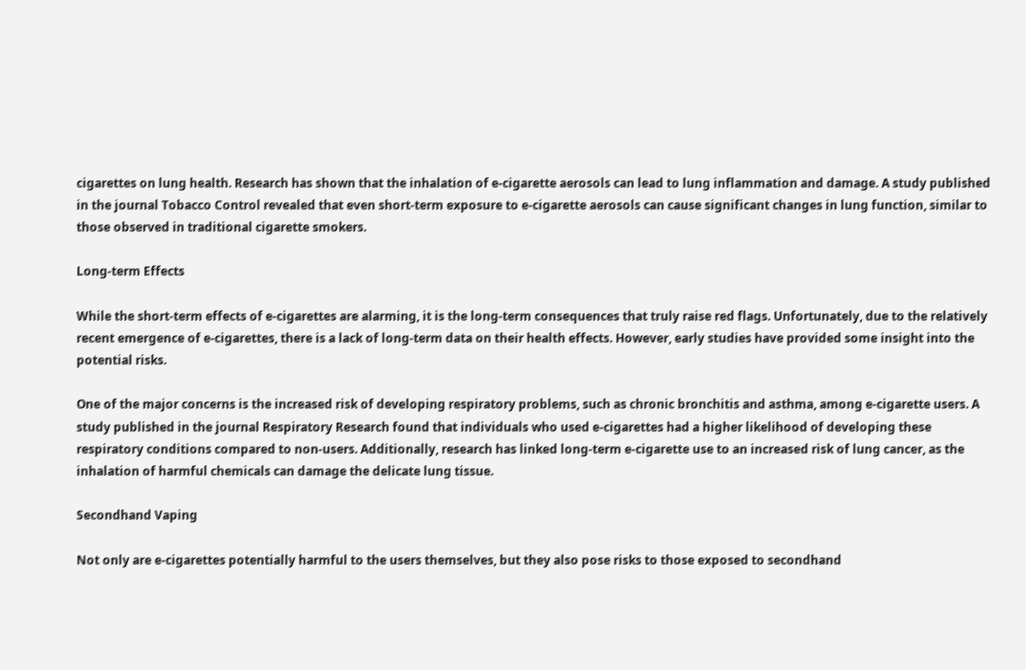cigarettes on lung health. Research has shown that the inhalation of e-cigarette aerosols can lead to lung inflammation and damage. A study published in the journal Tobacco Control revealed that even short-term exposure to e-cigarette aerosols can cause significant changes in lung function, similar to those observed in traditional cigarette smokers.

Long-term Effects

While the short-term effects of e-cigarettes are alarming, it is the long-term consequences that truly raise red flags. Unfortunately, due to the relatively recent emergence of e-cigarettes, there is a lack of long-term data on their health effects. However, early studies have provided some insight into the potential risks.

One of the major concerns is the increased risk of developing respiratory problems, such as chronic bronchitis and asthma, among e-cigarette users. A study published in the journal Respiratory Research found that individuals who used e-cigarettes had a higher likelihood of developing these respiratory conditions compared to non-users. Additionally, research has linked long-term e-cigarette use to an increased risk of lung cancer, as the inhalation of harmful chemicals can damage the delicate lung tissue.

Secondhand Vaping

Not only are e-cigarettes potentially harmful to the users themselves, but they also pose risks to those exposed to secondhand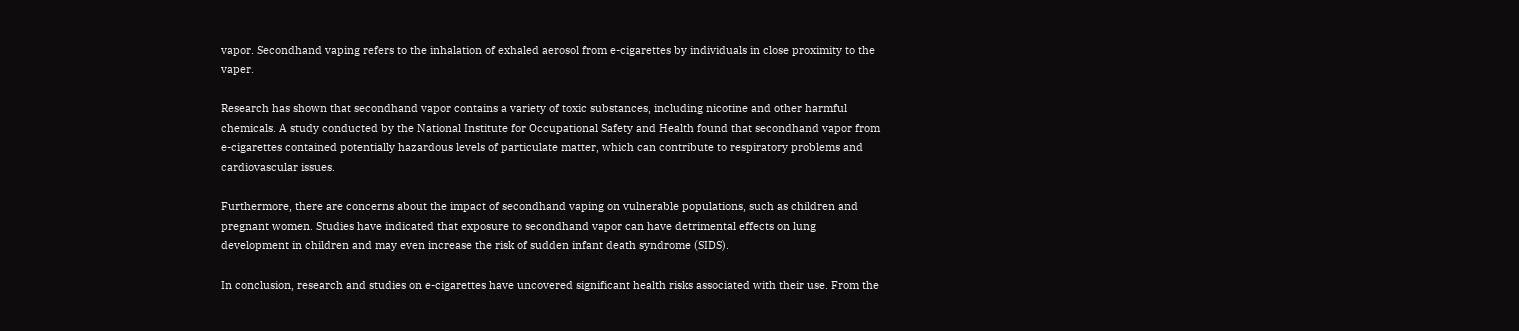vapor. Secondhand vaping refers to the inhalation of exhaled aerosol from e-cigarettes by individuals in close proximity to the vaper.

Research has shown that secondhand vapor contains a variety of toxic substances, including nicotine and other harmful chemicals. A study conducted by the National Institute for Occupational Safety and Health found that secondhand vapor from e-cigarettes contained potentially hazardous levels of particulate matter, which can contribute to respiratory problems and cardiovascular issues.

Furthermore, there are concerns about the impact of secondhand vaping on vulnerable populations, such as children and pregnant women. Studies have indicated that exposure to secondhand vapor can have detrimental effects on lung development in children and may even increase the risk of sudden infant death syndrome (SIDS).

In conclusion, research and studies on e-cigarettes have uncovered significant health risks associated with their use. From the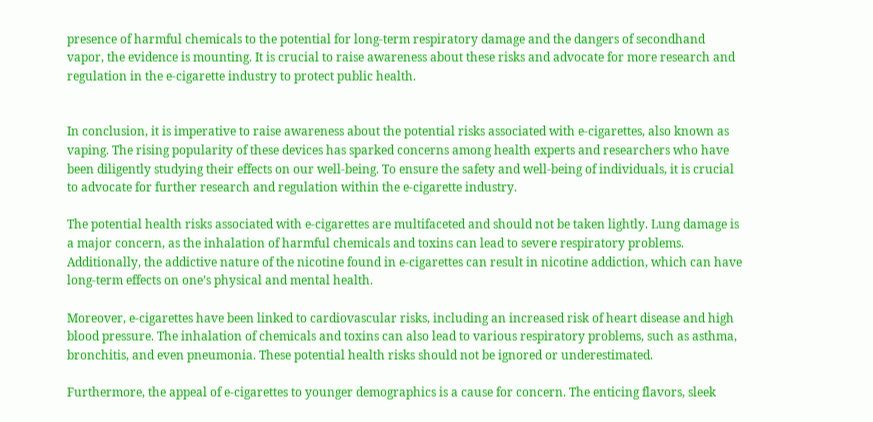presence of harmful chemicals to the potential for long-term respiratory damage and the dangers of secondhand vapor, the evidence is mounting. It is crucial to raise awareness about these risks and advocate for more research and regulation in the e-cigarette industry to protect public health.


In conclusion, it is imperative to raise awareness about the potential risks associated with e-cigarettes, also known as vaping. The rising popularity of these devices has sparked concerns among health experts and researchers who have been diligently studying their effects on our well-being. To ensure the safety and well-being of individuals, it is crucial to advocate for further research and regulation within the e-cigarette industry.

The potential health risks associated with e-cigarettes are multifaceted and should not be taken lightly. Lung damage is a major concern, as the inhalation of harmful chemicals and toxins can lead to severe respiratory problems. Additionally, the addictive nature of the nicotine found in e-cigarettes can result in nicotine addiction, which can have long-term effects on one’s physical and mental health.

Moreover, e-cigarettes have been linked to cardiovascular risks, including an increased risk of heart disease and high blood pressure. The inhalation of chemicals and toxins can also lead to various respiratory problems, such as asthma, bronchitis, and even pneumonia. These potential health risks should not be ignored or underestimated.

Furthermore, the appeal of e-cigarettes to younger demographics is a cause for concern. The enticing flavors, sleek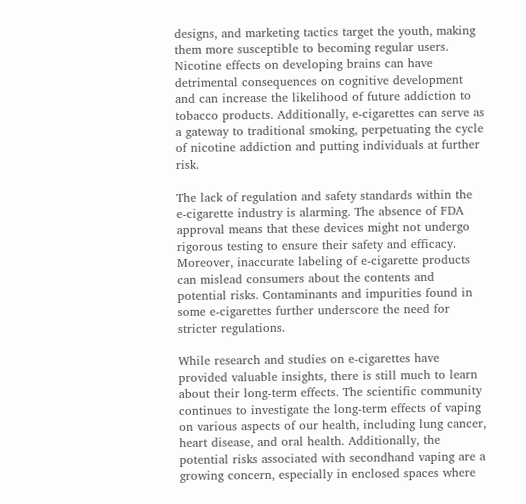designs, and marketing tactics target the youth, making them more susceptible to becoming regular users. Nicotine effects on developing brains can have detrimental consequences on cognitive development and can increase the likelihood of future addiction to tobacco products. Additionally, e-cigarettes can serve as a gateway to traditional smoking, perpetuating the cycle of nicotine addiction and putting individuals at further risk.

The lack of regulation and safety standards within the e-cigarette industry is alarming. The absence of FDA approval means that these devices might not undergo rigorous testing to ensure their safety and efficacy. Moreover, inaccurate labeling of e-cigarette products can mislead consumers about the contents and potential risks. Contaminants and impurities found in some e-cigarettes further underscore the need for stricter regulations.

While research and studies on e-cigarettes have provided valuable insights, there is still much to learn about their long-term effects. The scientific community continues to investigate the long-term effects of vaping on various aspects of our health, including lung cancer, heart disease, and oral health. Additionally, the potential risks associated with secondhand vaping are a growing concern, especially in enclosed spaces where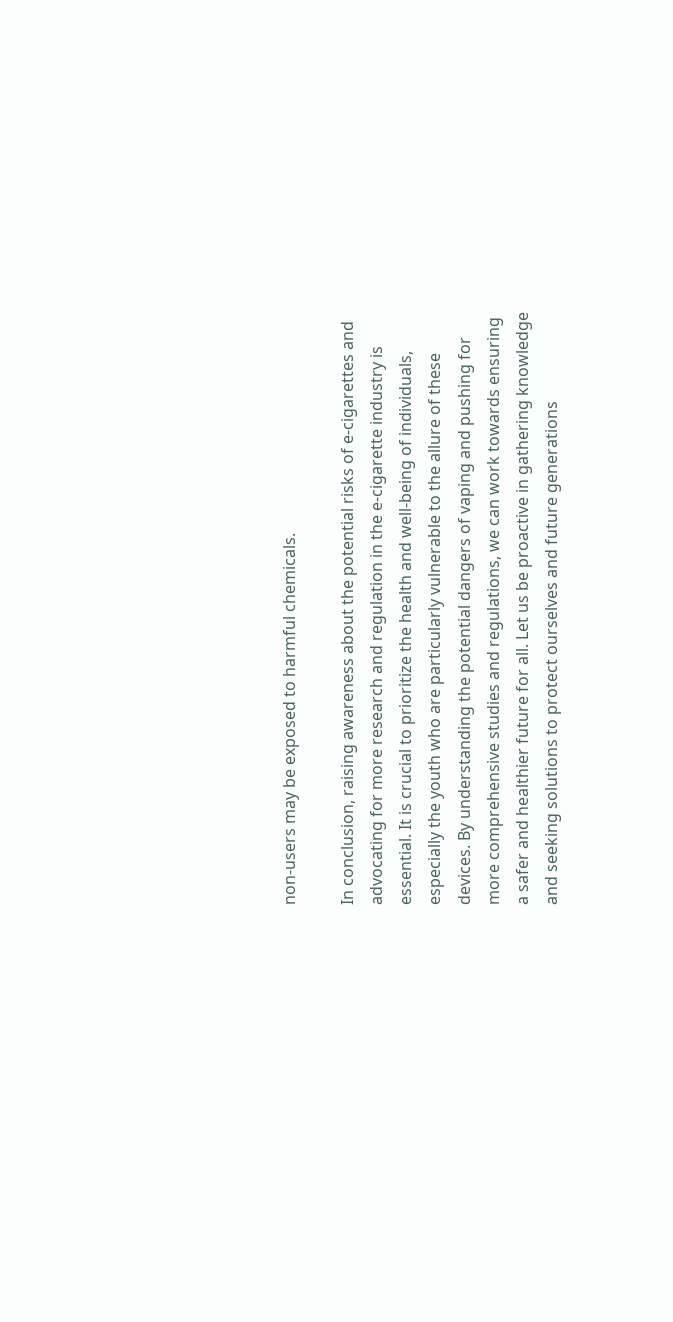non-users may be exposed to harmful chemicals.

In conclusion, raising awareness about the potential risks of e-cigarettes and advocating for more research and regulation in the e-cigarette industry is essential. It is crucial to prioritize the health and well-being of individuals, especially the youth who are particularly vulnerable to the allure of these devices. By understanding the potential dangers of vaping and pushing for more comprehensive studies and regulations, we can work towards ensuring a safer and healthier future for all. Let us be proactive in gathering knowledge and seeking solutions to protect ourselves and future generations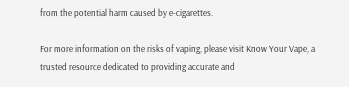from the potential harm caused by e-cigarettes.

For more information on the risks of vaping, please visit Know Your Vape, a trusted resource dedicated to providing accurate and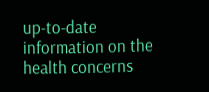up-to-date information on the health concerns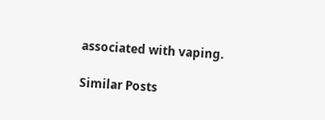associated with vaping.

Similar Posts